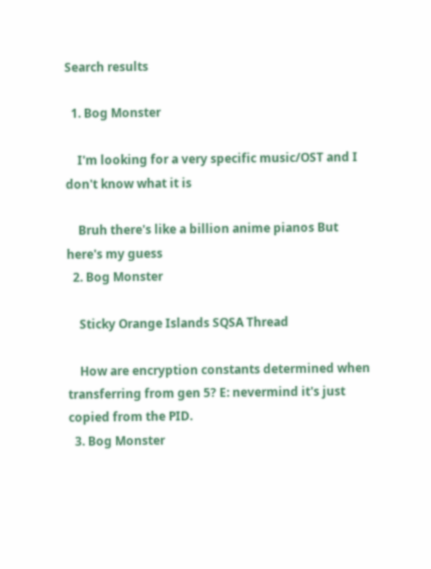Search results

  1. Bog Monster

    I'm looking for a very specific music/OST and I don't know what it is

    Bruh there's like a billion anime pianos But here's my guess
  2. Bog Monster

    Sticky Orange Islands SQSA Thread

    How are encryption constants determined when transferring from gen 5? E: nevermind it's just copied from the PID.
  3. Bog Monster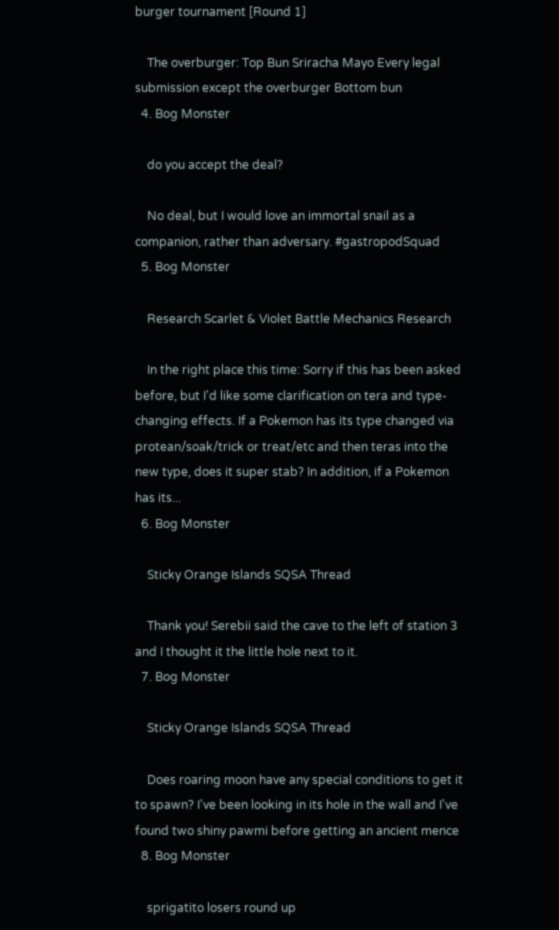burger tournament [Round 1]

    The overburger: Top Bun Sriracha Mayo Every legal submission except the overburger Bottom bun
  4. Bog Monster

    do you accept the deal?

    No deal, but I would love an immortal snail as a companion, rather than adversary. #gastropodSquad
  5. Bog Monster

    Research Scarlet & Violet Battle Mechanics Research

    In the right place this time: Sorry if this has been asked before, but I'd like some clarification on tera and type-changing effects. If a Pokemon has its type changed via protean/soak/trick or treat/etc and then teras into the new type, does it super stab? In addition, if a Pokemon has its...
  6. Bog Monster

    Sticky Orange Islands SQSA Thread

    Thank you! Serebii said the cave to the left of station 3 and I thought it the little hole next to it.
  7. Bog Monster

    Sticky Orange Islands SQSA Thread

    Does roaring moon have any special conditions to get it to spawn? I've been looking in its hole in the wall and I've found two shiny pawmi before getting an ancient mence
  8. Bog Monster

    sprigatito losers round up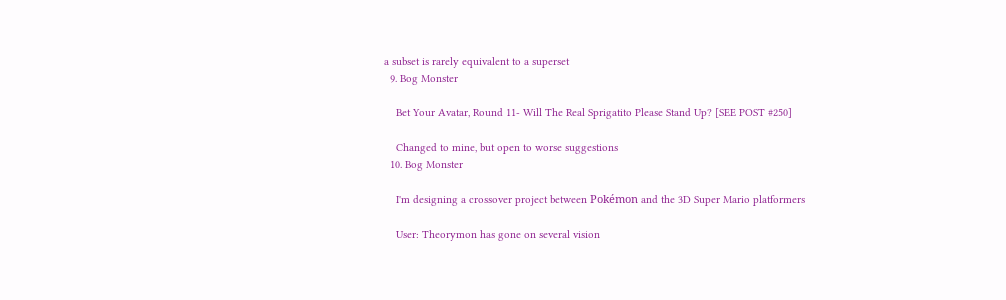a subset is rarely equivalent to a superset
  9. Bog Monster

    Bet Your Avatar, Round 11- Will The Real Sprigatito Please Stand Up? [SEE POST #250]

    Changed to mine, but open to worse suggestions
  10. Bog Monster

    I'm designing a crossover project between Pokémon and the 3D Super Mario platformers

    User: Theorymon has gone on several vision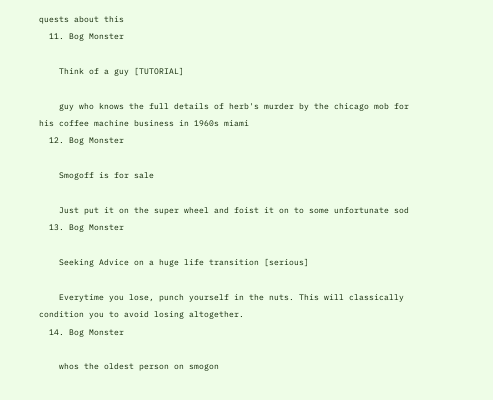quests about this
  11. Bog Monster

    Think of a guy [TUTORIAL]

    guy who knows the full details of herb's murder by the chicago mob for his coffee machine business in 1960s miami
  12. Bog Monster

    Smogoff is for sale

    Just put it on the super wheel and foist it on to some unfortunate sod
  13. Bog Monster

    Seeking Advice on a huge life transition [serious]

    Everytime you lose, punch yourself in the nuts. This will classically condition you to avoid losing altogether.
  14. Bog Monster

    whos the oldest person on smogon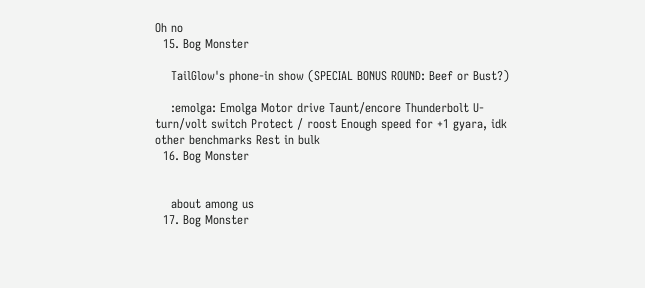Oh no
  15. Bog Monster

    TailGlow's phone-in show (SPECIAL BONUS ROUND: Beef or Bust?)

    :emolga: Emolga Motor drive Taunt/encore Thunderbolt U-turn/volt switch Protect / roost Enough speed for +1 gyara, idk other benchmarks Rest in bulk
  16. Bog Monster


    about among us
  17. Bog Monster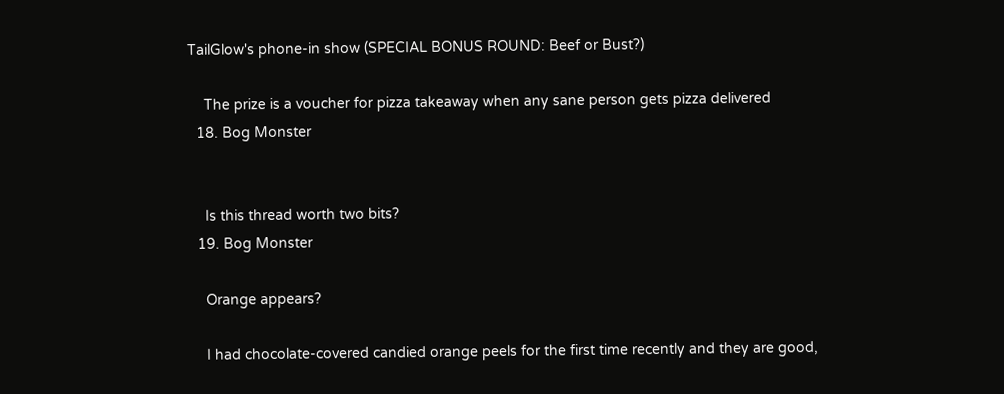TailGlow's phone-in show (SPECIAL BONUS ROUND: Beef or Bust?)

    The prize is a voucher for pizza takeaway when any sane person gets pizza delivered
  18. Bog Monster


    Is this thread worth two bits?
  19. Bog Monster

    Orange appears?

    I had chocolate-covered candied orange peels for the first time recently and they are good,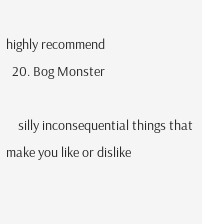highly recommend
  20. Bog Monster

    silly inconsequential things that make you like or dislike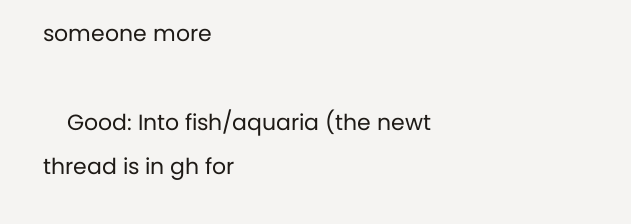someone more

    Good: Into fish/aquaria (the newt thread is in gh for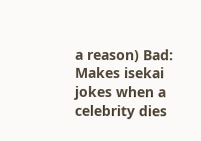a reason) Bad: Makes isekai jokes when a celebrity dies